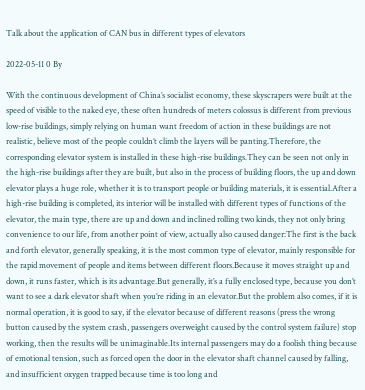Talk about the application of CAN bus in different types of elevators

2022-05-11 0 By

With the continuous development of China’s socialist economy, these skyscrapers were built at the speed of visible to the naked eye, these often hundreds of meters colossus is different from previous low-rise buildings, simply relying on human want freedom of action in these buildings are not realistic, believe most of the people couldn’t climb the layers will be panting.Therefore, the corresponding elevator system is installed in these high-rise buildings.They can be seen not only in the high-rise buildings after they are built, but also in the process of building floors, the up and down elevator plays a huge role, whether it is to transport people or building materials, it is essential.After a high-rise building is completed, its interior will be installed with different types of functions of the elevator, the main type, there are up and down and inclined rolling two kinds, they not only bring convenience to our life, from another point of view, actually also caused danger:The first is the back and forth elevator, generally speaking, it is the most common type of elevator, mainly responsible for the rapid movement of people and items between different floors.Because it moves straight up and down, it runs faster, which is its advantage.But generally, it’s a fully enclosed type, because you don’t want to see a dark elevator shaft when you’re riding in an elevator.But the problem also comes, if it is normal operation, it is good to say, if the elevator because of different reasons (press the wrong button caused by the system crash, passengers overweight caused by the control system failure) stop working, then the results will be unimaginable.Its internal passengers may do a foolish thing because of emotional tension, such as forced open the door in the elevator shaft channel caused by falling, and insufficient oxygen trapped because time is too long and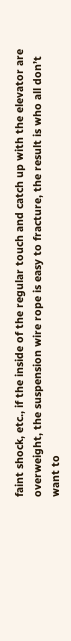faint shock, etc., if the inside of the regular touch and catch up with the elevator are overweight, the suspension wire rope is easy to fracture, the result is who all don’t want to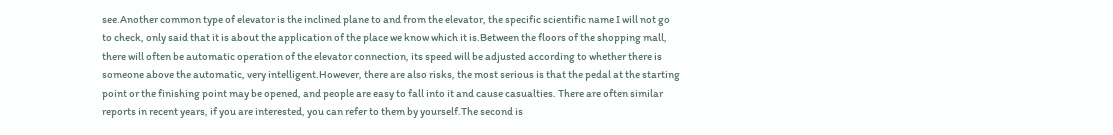see.Another common type of elevator is the inclined plane to and from the elevator, the specific scientific name I will not go to check, only said that it is about the application of the place we know which it is.Between the floors of the shopping mall, there will often be automatic operation of the elevator connection, its speed will be adjusted according to whether there is someone above the automatic, very intelligent.However, there are also risks, the most serious is that the pedal at the starting point or the finishing point may be opened, and people are easy to fall into it and cause casualties. There are often similar reports in recent years, if you are interested, you can refer to them by yourself.The second is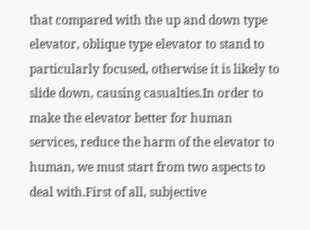that compared with the up and down type elevator, oblique type elevator to stand to particularly focused, otherwise it is likely to slide down, causing casualties.In order to make the elevator better for human services, reduce the harm of the elevator to human, we must start from two aspects to deal with.First of all, subjective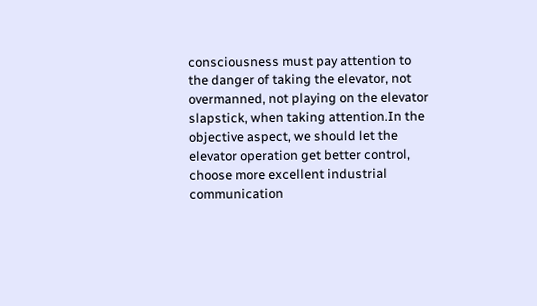consciousness must pay attention to the danger of taking the elevator, not overmanned, not playing on the elevator slapstick, when taking attention.In the objective aspect, we should let the elevator operation get better control, choose more excellent industrial communication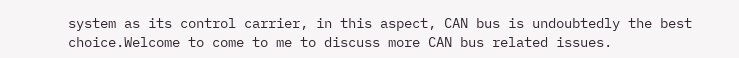system as its control carrier, in this aspect, CAN bus is undoubtedly the best choice.Welcome to come to me to discuss more CAN bus related issues.